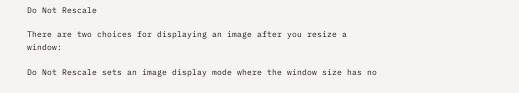Do Not Rescale

There are two choices for displaying an image after you resize a window:

Do Not Rescale sets an image display mode where the window size has no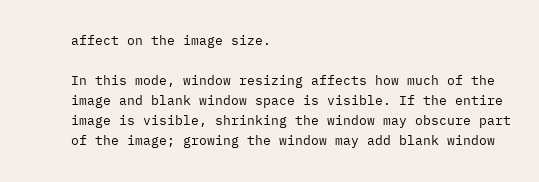affect on the image size.

In this mode, window resizing affects how much of the image and blank window space is visible. If the entire image is visible, shrinking the window may obscure part of the image; growing the window may add blank window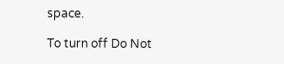space.

To turn off Do Not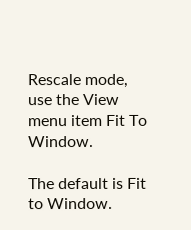Rescale mode, use the View menu item Fit To Window.

The default is Fit to Window.